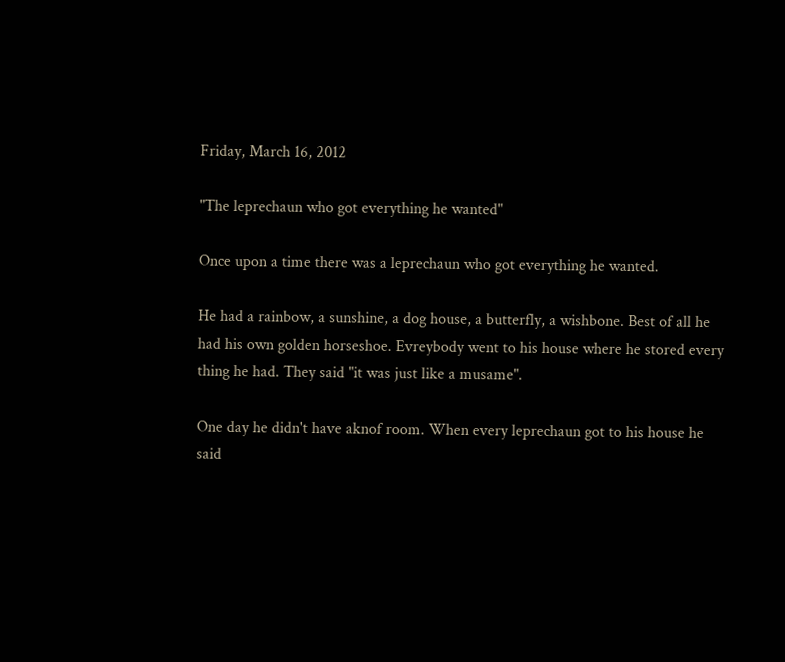Friday, March 16, 2012

"The leprechaun who got everything he wanted"

Once upon a time there was a leprechaun who got everything he wanted.

He had a rainbow, a sunshine, a dog house, a butterfly, a wishbone. Best of all he had his own golden horseshoe. Evreybody went to his house where he stored every thing he had. They said "it was just like a musame".

One day he didn't have aknof room. When every leprechaun got to his house he said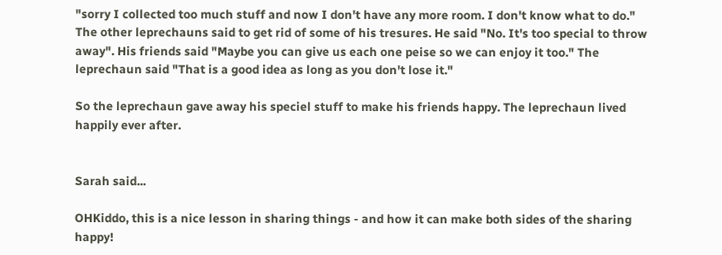"sorry I collected too much stuff and now I don't have any more room. I don't know what to do." The other leprechauns said to get rid of some of his tresures. He said "No. It's too special to throw away". His friends said "Maybe you can give us each one peise so we can enjoy it too." The leprechaun said "That is a good idea as long as you don't lose it."

So the leprechaun gave away his speciel stuff to make his friends happy. The leprechaun lived happily ever after.


Sarah said...

OHKiddo, this is a nice lesson in sharing things - and how it can make both sides of the sharing happy!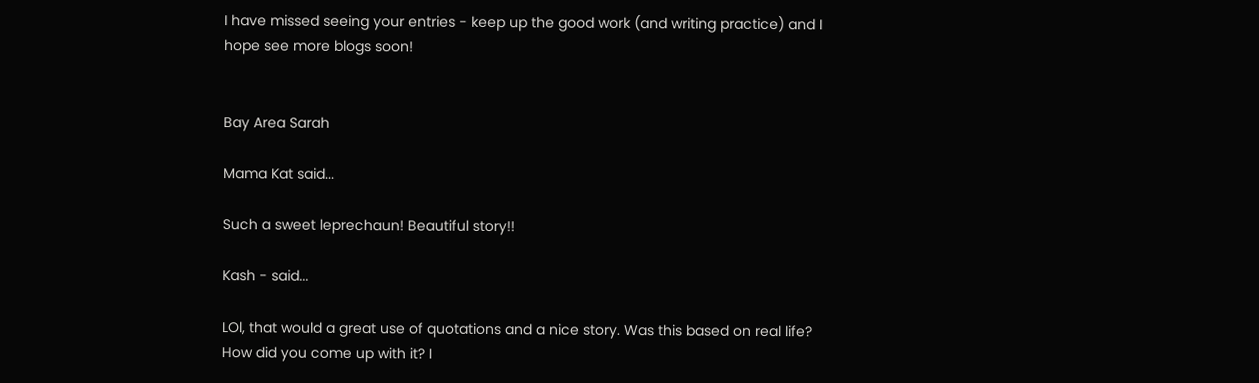I have missed seeing your entries - keep up the good work (and writing practice) and I hope see more blogs soon!


Bay Area Sarah

Mama Kat said...

Such a sweet leprechaun! Beautiful story!!

Kash - said...

LOl, that would a great use of quotations and a nice story. Was this based on real life? How did you come up with it? I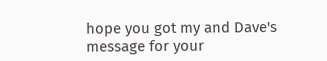hope you got my and Dave's message for your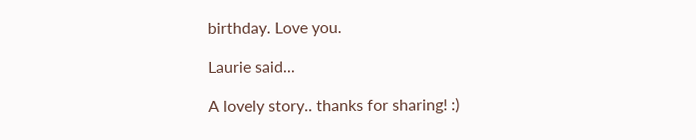birthday. Love you.

Laurie said...

A lovely story.. thanks for sharing! :)